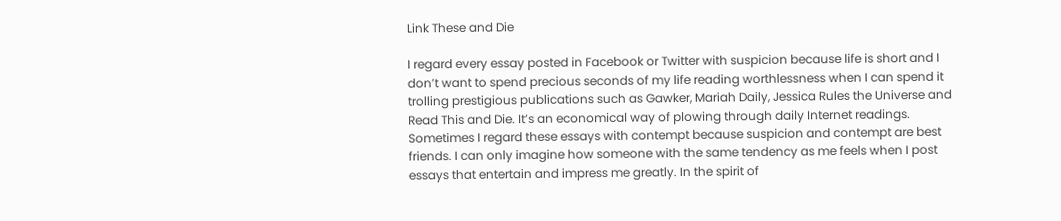Link These and Die

I regard every essay posted in Facebook or Twitter with suspicion because life is short and I don’t want to spend precious seconds of my life reading worthlessness when I can spend it trolling prestigious publications such as Gawker, Mariah Daily, Jessica Rules the Universe and Read This and Die. It’s an economical way of plowing through daily Internet readings. Sometimes I regard these essays with contempt because suspicion and contempt are best friends. I can only imagine how someone with the same tendency as me feels when I post essays that entertain and impress me greatly. In the spirit of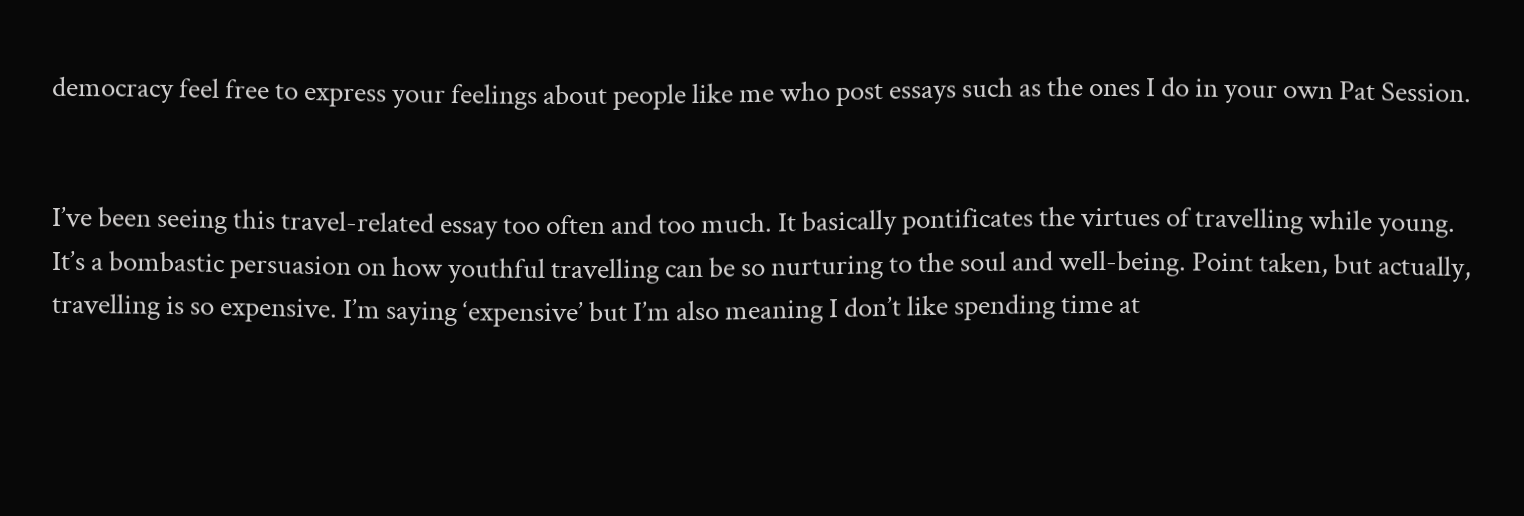democracy feel free to express your feelings about people like me who post essays such as the ones I do in your own Pat Session.


I’ve been seeing this travel-related essay too often and too much. It basically pontificates the virtues of travelling while young. It’s a bombastic persuasion on how youthful travelling can be so nurturing to the soul and well-being. Point taken, but actually, travelling is so expensive. I’m saying ‘expensive’ but I’m also meaning I don’t like spending time at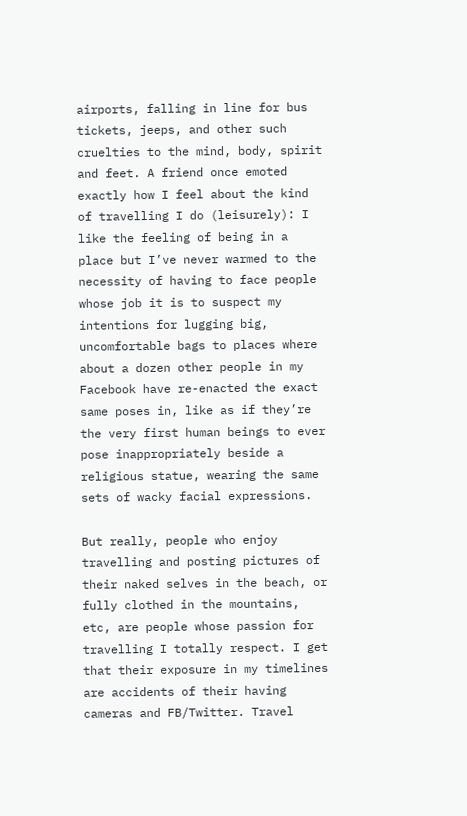airports, falling in line for bus tickets, jeeps, and other such cruelties to the mind, body, spirit and feet. A friend once emoted exactly how I feel about the kind of travelling I do (leisurely): I like the feeling of being in a place but I’ve never warmed to the necessity of having to face people whose job it is to suspect my intentions for lugging big, uncomfortable bags to places where about a dozen other people in my Facebook have re-enacted the exact same poses in, like as if they’re the very first human beings to ever pose inappropriately beside a religious statue, wearing the same sets of wacky facial expressions.

But really, people who enjoy travelling and posting pictures of their naked selves in the beach, or fully clothed in the mountains, etc, are people whose passion for travelling I totally respect. I get that their exposure in my timelines are accidents of their having cameras and FB/Twitter. Travel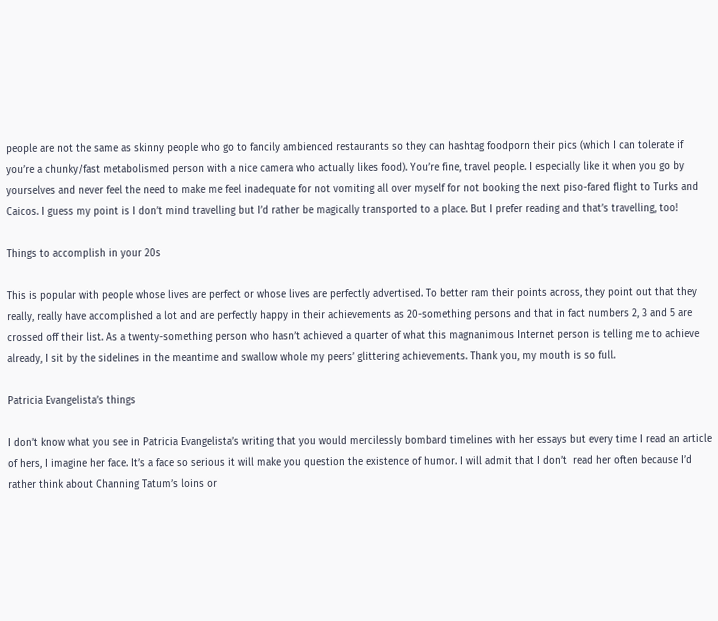people are not the same as skinny people who go to fancily ambienced restaurants so they can hashtag foodporn their pics (which I can tolerate if you’re a chunky/fast metabolismed person with a nice camera who actually likes food). You’re fine, travel people. I especially like it when you go by yourselves and never feel the need to make me feel inadequate for not vomiting all over myself for not booking the next piso-fared flight to Turks and Caicos. I guess my point is I don’t mind travelling but I’d rather be magically transported to a place. But I prefer reading and that’s travelling, too!

Things to accomplish in your 20s

This is popular with people whose lives are perfect or whose lives are perfectly advertised. To better ram their points across, they point out that they really, really have accomplished a lot and are perfectly happy in their achievements as 20-something persons and that in fact numbers 2, 3 and 5 are crossed off their list. As a twenty-something person who hasn’t achieved a quarter of what this magnanimous Internet person is telling me to achieve already, I sit by the sidelines in the meantime and swallow whole my peers’ glittering achievements. Thank you, my mouth is so full.

Patricia Evangelista’s things

I don’t know what you see in Patricia Evangelista’s writing that you would mercilessly bombard timelines with her essays but every time I read an article of hers, I imagine her face. It’s a face so serious it will make you question the existence of humor. I will admit that I don’t  read her often because I’d rather think about Channing Tatum’s loins or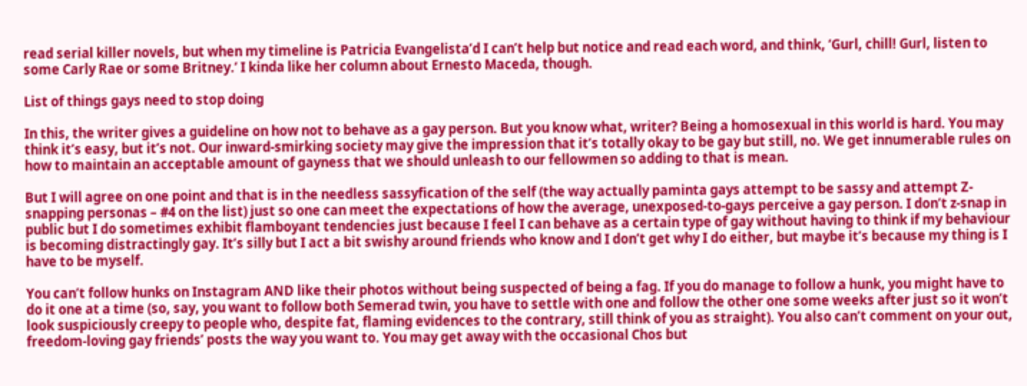read serial killer novels, but when my timeline is Patricia Evangelista’d I can’t help but notice and read each word, and think, ‘Gurl, chill! Gurl, listen to some Carly Rae or some Britney.’ I kinda like her column about Ernesto Maceda, though.

List of things gays need to stop doing

In this, the writer gives a guideline on how not to behave as a gay person. But you know what, writer? Being a homosexual in this world is hard. You may think it’s easy, but it’s not. Our inward-smirking society may give the impression that it’s totally okay to be gay but still, no. We get innumerable rules on how to maintain an acceptable amount of gayness that we should unleash to our fellowmen so adding to that is mean.

But I will agree on one point and that is in the needless sassyfication of the self (the way actually paminta gays attempt to be sassy and attempt Z-snapping personas – #4 on the list) just so one can meet the expectations of how the average, unexposed-to-gays perceive a gay person. I don’t z-snap in public but I do sometimes exhibit flamboyant tendencies just because I feel I can behave as a certain type of gay without having to think if my behaviour is becoming distractingly gay. It’s silly but I act a bit swishy around friends who know and I don’t get why I do either, but maybe it’s because my thing is I have to be myself.

You can’t follow hunks on Instagram AND like their photos without being suspected of being a fag. If you do manage to follow a hunk, you might have to do it one at a time (so, say, you want to follow both Semerad twin, you have to settle with one and follow the other one some weeks after just so it won’t look suspiciously creepy to people who, despite fat, flaming evidences to the contrary, still think of you as straight). You also can’t comment on your out, freedom-loving gay friends’ posts the way you want to. You may get away with the occasional Chos but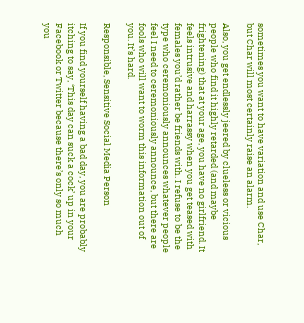sometimes you want to have variation and use Char, but Char will most certainly raise an alarm.

Also, you get endlessly jeered by clueless or vicious people who find it highly retarded (and maybe frightening) that at your age, you have no girlfriend. It feels intrusive and harrassy when you get teased with females you’d rather be friends with. I refuse to be the type who ceremoniously announces whatever people feel I need to ceremoniously announce, but there are fools who will want to worm this information out of you. It’s hard.

Responsible, Sensitive Social Media Person

If you find yourself having a bad day, you are probably itching to say, ‘This day can suck a cock’ up in your Facebook or Twitter because there’s only so much you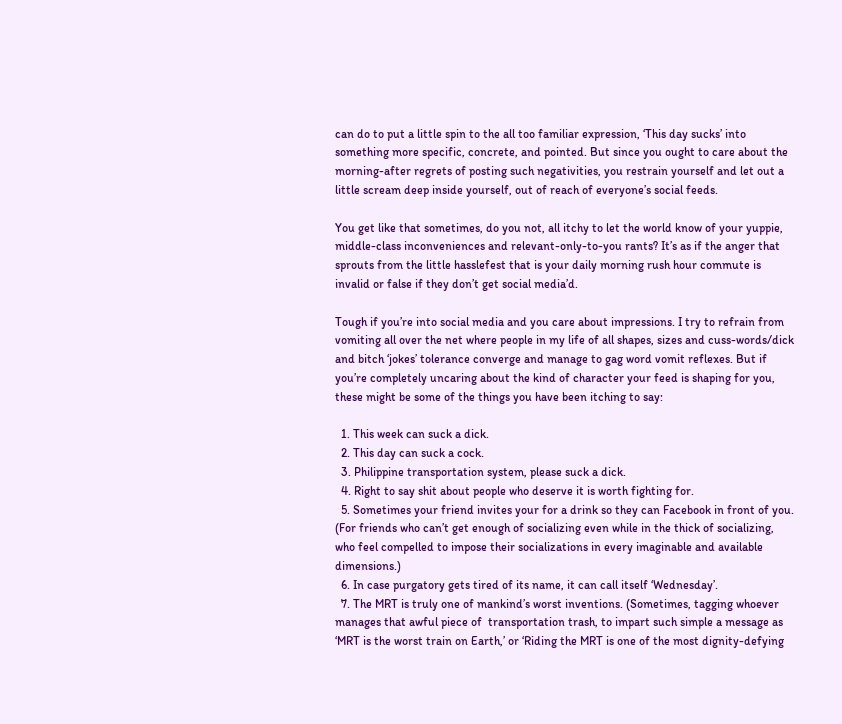can do to put a little spin to the all too familiar expression, ‘This day sucks’ into something more specific, concrete, and pointed. But since you ought to care about the morning-after regrets of posting such negativities, you restrain yourself and let out a little scream deep inside yourself, out of reach of everyone’s social feeds.

You get like that sometimes, do you not, all itchy to let the world know of your yuppie, middle-class inconveniences and relevant-only-to-you rants? It’s as if the anger that sprouts from the little hasslefest that is your daily morning rush hour commute is invalid or false if they don’t get social media’d.

Tough if you’re into social media and you care about impressions. I try to refrain from vomiting all over the net where people in my life of all shapes, sizes and cuss-words/dick and bitch ‘jokes’ tolerance converge and manage to gag word vomit reflexes. But if you’re completely uncaring about the kind of character your feed is shaping for you, these might be some of the things you have been itching to say:

  1. This week can suck a dick.
  2. This day can suck a cock.
  3. Philippine transportation system, please suck a dick.
  4. Right to say shit about people who deserve it is worth fighting for.
  5. Sometimes your friend invites your for a drink so they can Facebook in front of you. (For friends who can’t get enough of socializing even while in the thick of socializing, who feel compelled to impose their socializations in every imaginable and available dimensions.)
  6. In case purgatory gets tired of its name, it can call itself ‘Wednesday’.
  7. The MRT is truly one of mankind’s worst inventions. (Sometimes, tagging whoever manages that awful piece of  transportation trash, to impart such simple a message as ‘MRT is the worst train on Earth,’ or ‘Riding the MRT is one of the most dignity-defying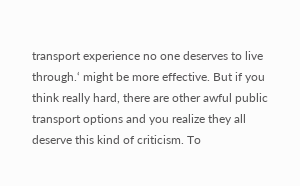transport experience no one deserves to live through.‘ might be more effective. But if you think really hard, there are other awful public transport options and you realize they all deserve this kind of criticism. To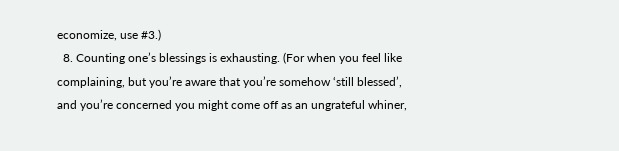economize, use #3.)
  8. Counting one’s blessings is exhausting. (For when you feel like complaining, but you’re aware that you’re somehow ‘still blessed’, and you’re concerned you might come off as an ungrateful whiner,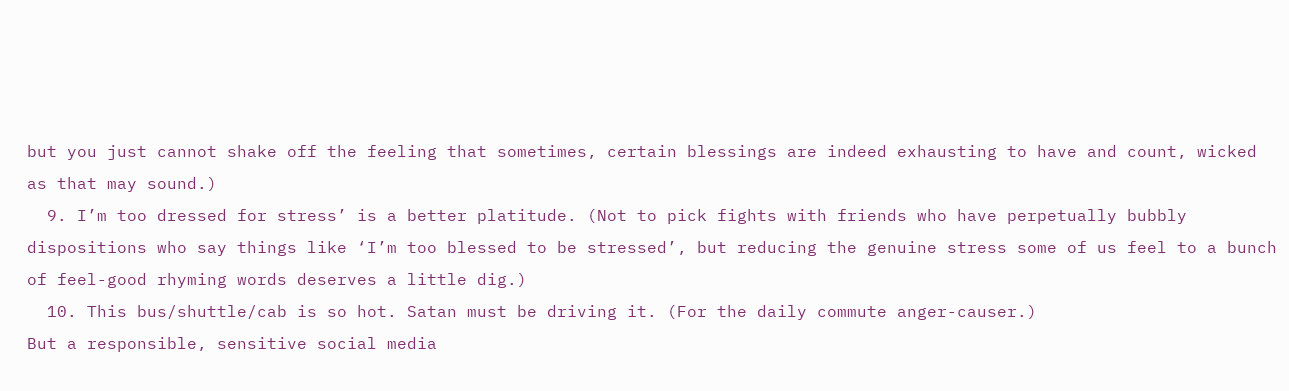but you just cannot shake off the feeling that sometimes, certain blessings are indeed exhausting to have and count, wicked as that may sound.)
  9. I’m too dressed for stress’ is a better platitude. (Not to pick fights with friends who have perpetually bubbly dispositions who say things like ‘I’m too blessed to be stressed’, but reducing the genuine stress some of us feel to a bunch of feel-good rhyming words deserves a little dig.)
  10. This bus/shuttle/cab is so hot. Satan must be driving it. (For the daily commute anger-causer.)
But a responsible, sensitive social media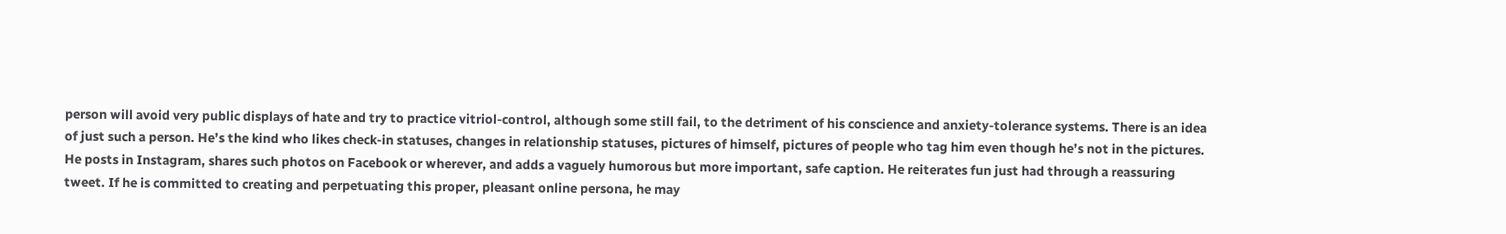person will avoid very public displays of hate and try to practice vitriol-control, although some still fail, to the detriment of his conscience and anxiety-tolerance systems. There is an idea of just such a person. He’s the kind who likes check-in statuses, changes in relationship statuses, pictures of himself, pictures of people who tag him even though he’s not in the pictures. He posts in Instagram, shares such photos on Facebook or wherever, and adds a vaguely humorous but more important, safe caption. He reiterates fun just had through a reassuring tweet. If he is committed to creating and perpetuating this proper, pleasant online persona, he may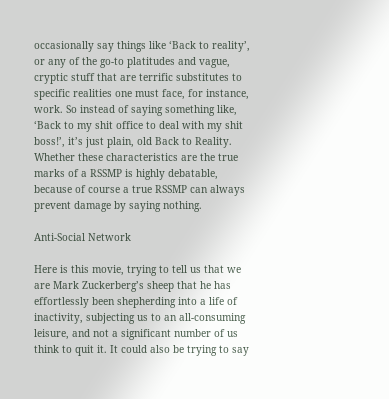occasionally say things like ‘Back to reality’, or any of the go-to platitudes and vague, cryptic stuff that are terrific substitutes to specific realities one must face, for instance, work. So instead of saying something like, ‘Back to my shit office to deal with my shit boss!’, it’s just plain, old Back to Reality. Whether these characteristics are the true marks of a RSSMP is highly debatable, because of course a true RSSMP can always prevent damage by saying nothing.

Anti-Social Network

Here is this movie, trying to tell us that we are Mark Zuckerberg’s sheep that he has effortlessly been shepherding into a life of inactivity, subjecting us to an all-consuming leisure, and not a significant number of us think to quit it. It could also be trying to say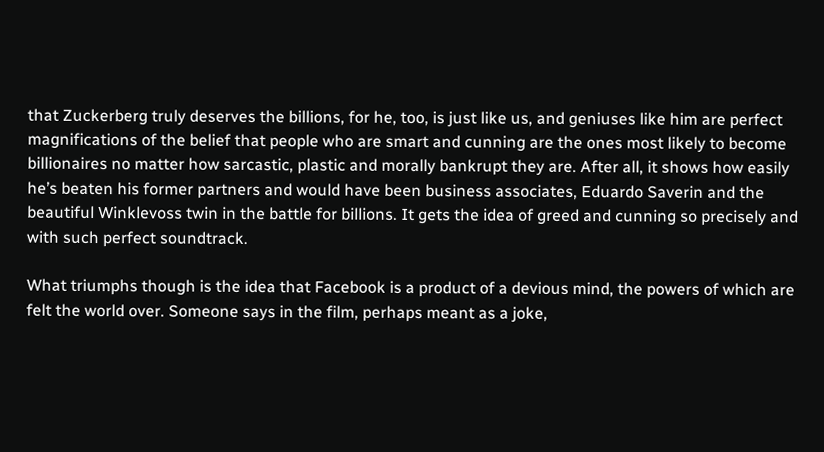that Zuckerberg truly deserves the billions, for he, too, is just like us, and geniuses like him are perfect magnifications of the belief that people who are smart and cunning are the ones most likely to become billionaires no matter how sarcastic, plastic and morally bankrupt they are. After all, it shows how easily he’s beaten his former partners and would have been business associates, Eduardo Saverin and the beautiful Winklevoss twin in the battle for billions. It gets the idea of greed and cunning so precisely and with such perfect soundtrack.

What triumphs though is the idea that Facebook is a product of a devious mind, the powers of which are felt the world over. Someone says in the film, perhaps meant as a joke,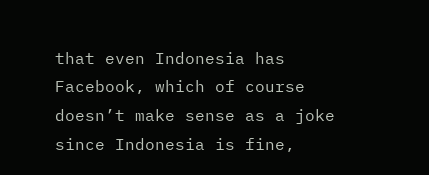that even Indonesia has Facebook, which of course doesn’t make sense as a joke since Indonesia is fine,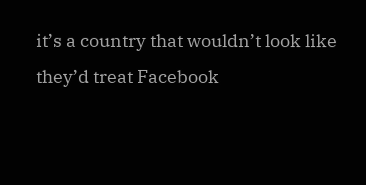it’s a country that wouldn’t look like they’d treat Facebook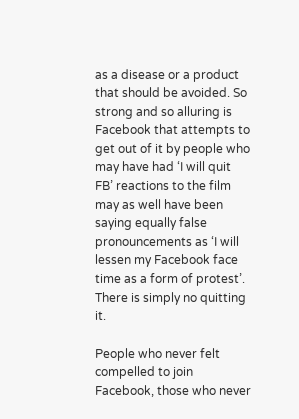as a disease or a product that should be avoided. So strong and so alluring is Facebook that attempts to get out of it by people who may have had ‘I will quit FB’ reactions to the film may as well have been saying equally false pronouncements as ‘I will lessen my Facebook face time as a form of protest’. There is simply no quitting it.

People who never felt compelled to join Facebook, those who never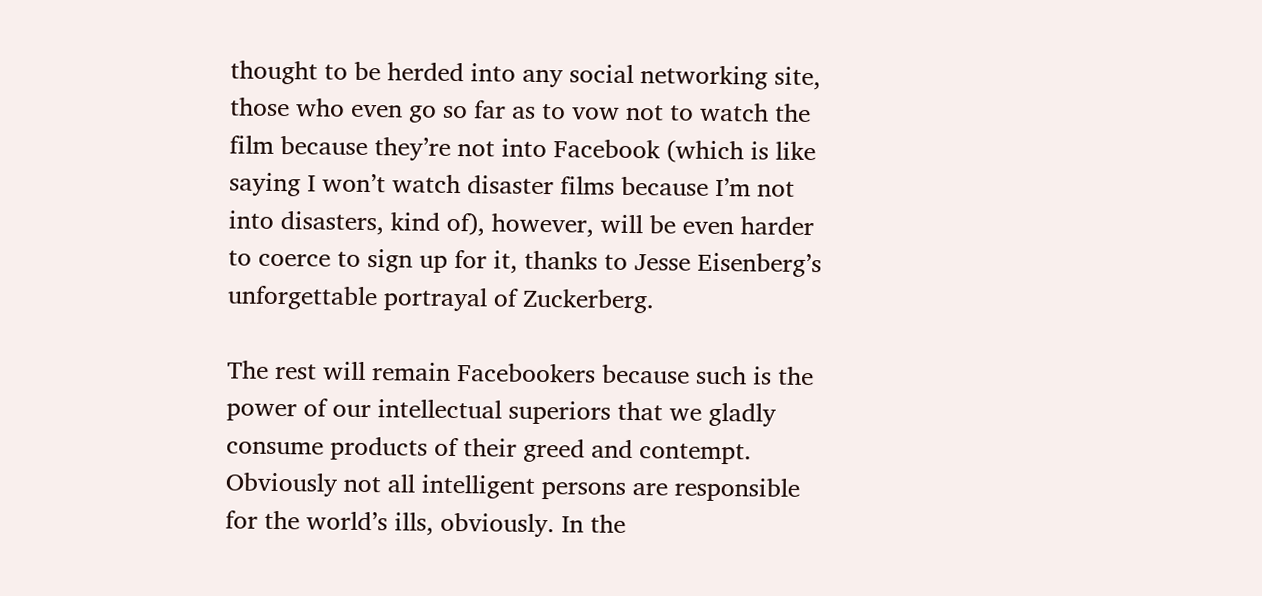thought to be herded into any social networking site, those who even go so far as to vow not to watch the film because they’re not into Facebook (which is like saying I won’t watch disaster films because I’m not into disasters, kind of), however, will be even harder to coerce to sign up for it, thanks to Jesse Eisenberg’s unforgettable portrayal of Zuckerberg.

The rest will remain Facebookers because such is the power of our intellectual superiors that we gladly consume products of their greed and contempt. Obviously not all intelligent persons are responsible for the world’s ills, obviously. In the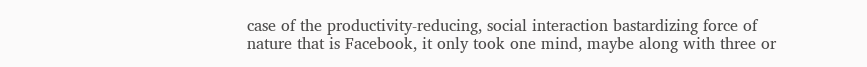case of the productivity-reducing, social interaction bastardizing force of nature that is Facebook, it only took one mind, maybe along with three or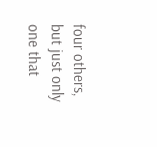four others, but just only one that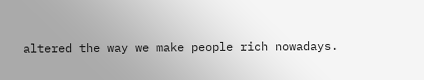altered the way we make people rich nowadays.